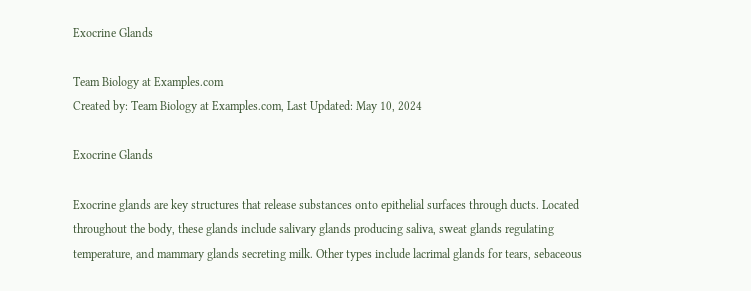Exocrine Glands

Team Biology at Examples.com
Created by: Team Biology at Examples.com, Last Updated: May 10, 2024

Exocrine Glands

Exocrine glands are key structures that release substances onto epithelial surfaces through ducts. Located throughout the body, these glands include salivary glands producing saliva, sweat glands regulating temperature, and mammary glands secreting milk. Other types include lacrimal glands for tears, sebaceous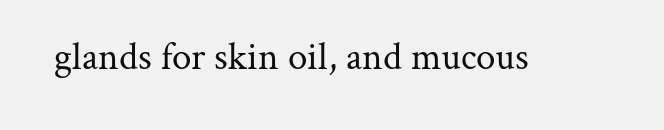glands for skin oil, and mucous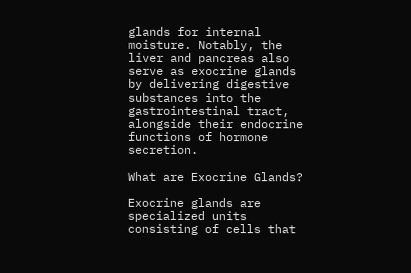glands for internal moisture. Notably, the liver and pancreas also serve as exocrine glands by delivering digestive substances into the gastrointestinal tract, alongside their endocrine functions of hormone secretion.

What are Exocrine Glands?

Exocrine glands are specialized units consisting of cells that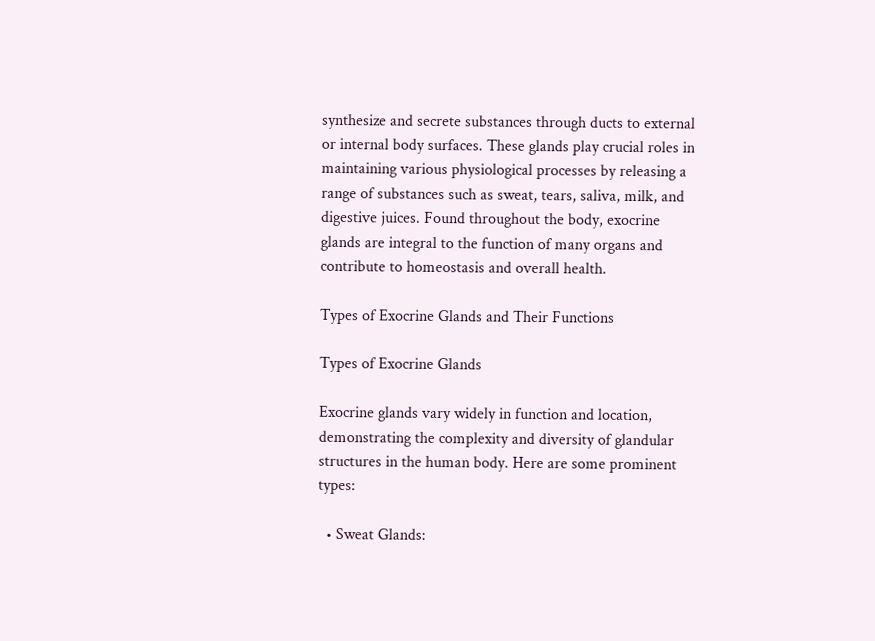synthesize and secrete substances through ducts to external or internal body surfaces. These glands play crucial roles in maintaining various physiological processes by releasing a range of substances such as sweat, tears, saliva, milk, and digestive juices. Found throughout the body, exocrine glands are integral to the function of many organs and contribute to homeostasis and overall health.

Types of Exocrine Glands and Their Functions

Types of Exocrine Glands

Exocrine glands vary widely in function and location, demonstrating the complexity and diversity of glandular structures in the human body. Here are some prominent types:

  • Sweat Glands: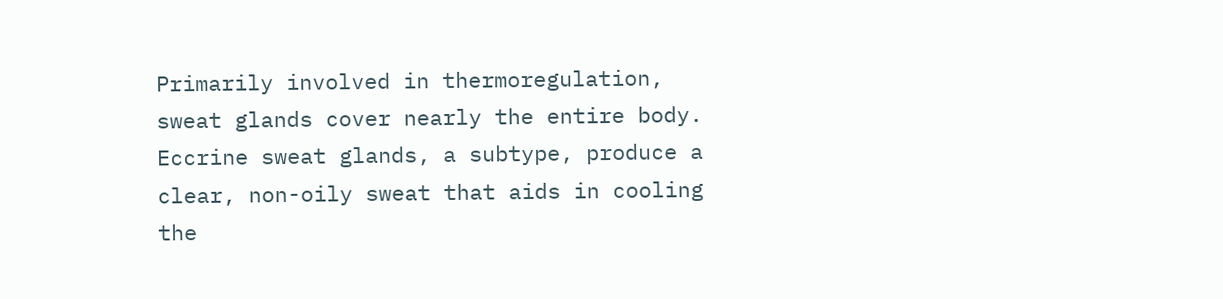Primarily involved in thermoregulation, sweat glands cover nearly the entire body. Eccrine sweat glands, a subtype, produce a clear, non-oily sweat that aids in cooling the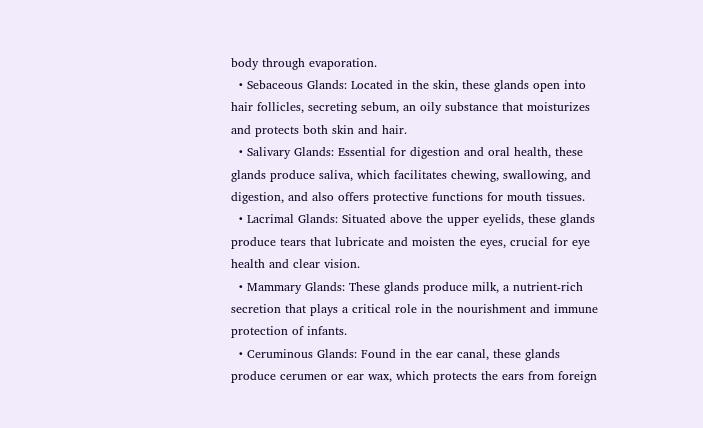body through evaporation.
  • Sebaceous Glands: Located in the skin, these glands open into hair follicles, secreting sebum, an oily substance that moisturizes and protects both skin and hair.
  • Salivary Glands: Essential for digestion and oral health, these glands produce saliva, which facilitates chewing, swallowing, and digestion, and also offers protective functions for mouth tissues.
  • Lacrimal Glands: Situated above the upper eyelids, these glands produce tears that lubricate and moisten the eyes, crucial for eye health and clear vision.
  • Mammary Glands: These glands produce milk, a nutrient-rich secretion that plays a critical role in the nourishment and immune protection of infants.
  • Ceruminous Glands: Found in the ear canal, these glands produce cerumen or ear wax, which protects the ears from foreign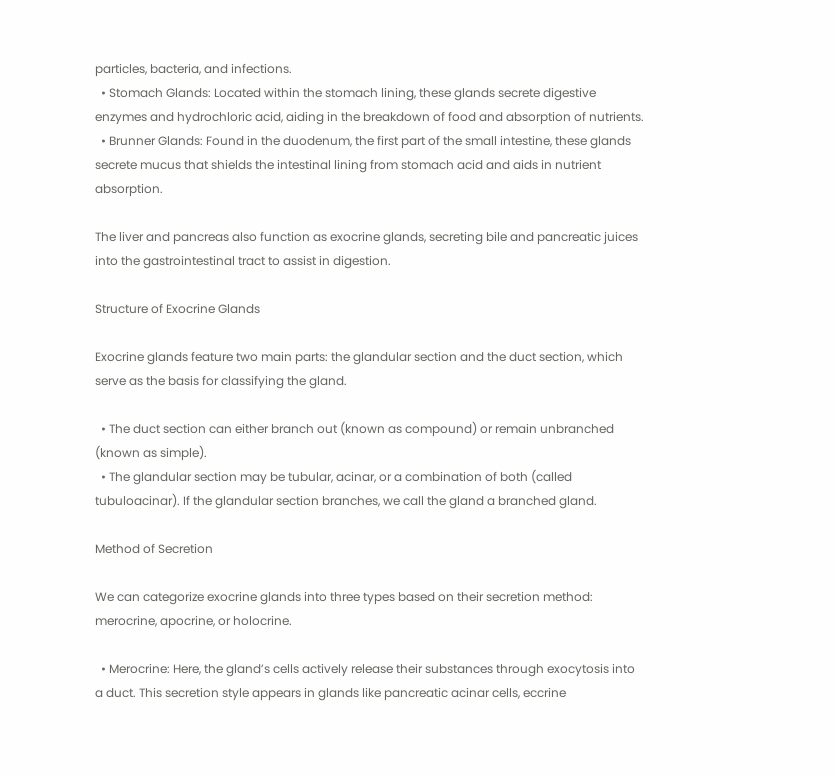particles, bacteria, and infections.
  • Stomach Glands: Located within the stomach lining, these glands secrete digestive enzymes and hydrochloric acid, aiding in the breakdown of food and absorption of nutrients.
  • Brunner Glands: Found in the duodenum, the first part of the small intestine, these glands secrete mucus that shields the intestinal lining from stomach acid and aids in nutrient absorption.

The liver and pancreas also function as exocrine glands, secreting bile and pancreatic juices into the gastrointestinal tract to assist in digestion.

Structure of Exocrine Glands

Exocrine glands feature two main parts: the glandular section and the duct section, which serve as the basis for classifying the gland.

  • The duct section can either branch out (known as compound) or remain unbranched (known as simple).
  • The glandular section may be tubular, acinar, or a combination of both (called tubuloacinar). If the glandular section branches, we call the gland a branched gland.

Method of Secretion

We can categorize exocrine glands into three types based on their secretion method: merocrine, apocrine, or holocrine.

  • Merocrine: Here, the gland’s cells actively release their substances through exocytosis into a duct. This secretion style appears in glands like pancreatic acinar cells, eccrine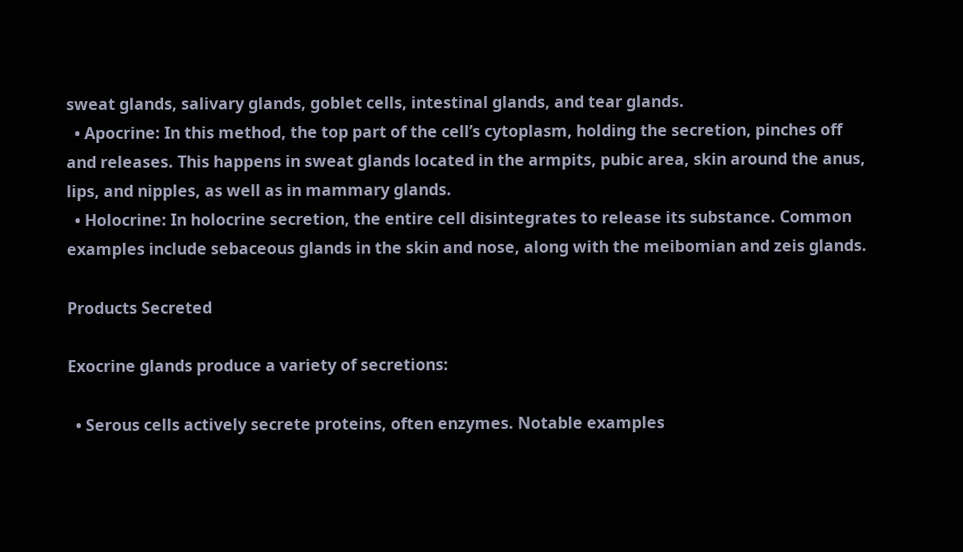sweat glands, salivary glands, goblet cells, intestinal glands, and tear glands.
  • Apocrine: In this method, the top part of the cell’s cytoplasm, holding the secretion, pinches off and releases. This happens in sweat glands located in the armpits, pubic area, skin around the anus, lips, and nipples, as well as in mammary glands.
  • Holocrine: In holocrine secretion, the entire cell disintegrates to release its substance. Common examples include sebaceous glands in the skin and nose, along with the meibomian and zeis glands.

Products Secreted

Exocrine glands produce a variety of secretions:

  • Serous cells actively secrete proteins, often enzymes. Notable examples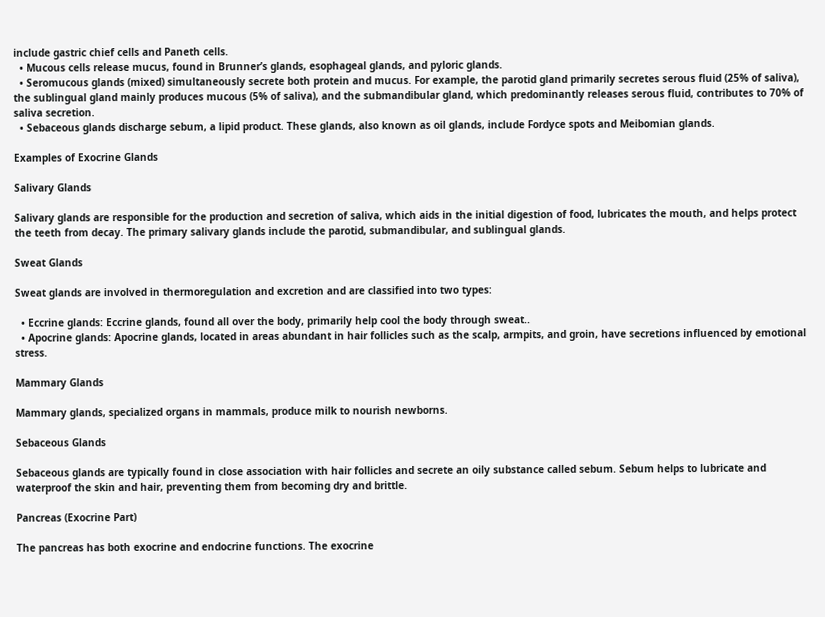include gastric chief cells and Paneth cells.
  • Mucous cells release mucus, found in Brunner’s glands, esophageal glands, and pyloric glands.
  • Seromucous glands (mixed) simultaneously secrete both protein and mucus. For example, the parotid gland primarily secretes serous fluid (25% of saliva), the sublingual gland mainly produces mucous (5% of saliva), and the submandibular gland, which predominantly releases serous fluid, contributes to 70% of saliva secretion.
  • Sebaceous glands discharge sebum, a lipid product. These glands, also known as oil glands, include Fordyce spots and Meibomian glands.

Examples of Exocrine Glands

Salivary Glands

Salivary glands are responsible for the production and secretion of saliva, which aids in the initial digestion of food, lubricates the mouth, and helps protect the teeth from decay. The primary salivary glands include the parotid, submandibular, and sublingual glands.

Sweat Glands

Sweat glands are involved in thermoregulation and excretion and are classified into two types:

  • Eccrine glands: Eccrine glands, found all over the body, primarily help cool the body through sweat..
  • Apocrine glands: Apocrine glands, located in areas abundant in hair follicles such as the scalp, armpits, and groin, have secretions influenced by emotional stress.

Mammary Glands

Mammary glands, specialized organs in mammals, produce milk to nourish newborns.

Sebaceous Glands

Sebaceous glands are typically found in close association with hair follicles and secrete an oily substance called sebum. Sebum helps to lubricate and waterproof the skin and hair, preventing them from becoming dry and brittle.

Pancreas (Exocrine Part)

The pancreas has both exocrine and endocrine functions. The exocrine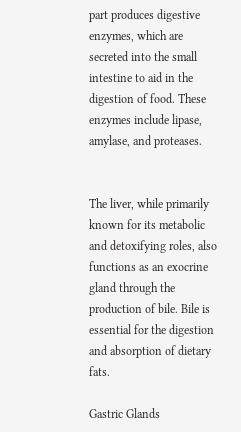part produces digestive enzymes, which are secreted into the small intestine to aid in the digestion of food. These enzymes include lipase, amylase, and proteases.


The liver, while primarily known for its metabolic and detoxifying roles, also functions as an exocrine gland through the production of bile. Bile is essential for the digestion and absorption of dietary fats.

Gastric Glands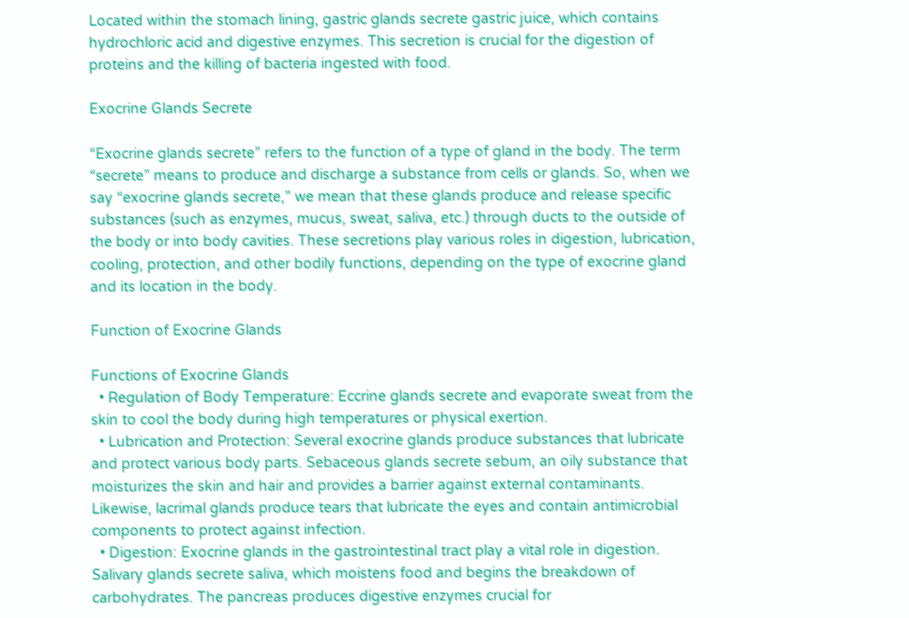Located within the stomach lining, gastric glands secrete gastric juice, which contains hydrochloric acid and digestive enzymes. This secretion is crucial for the digestion of proteins and the killing of bacteria ingested with food.

Exocrine Glands Secrete

“Exocrine glands secrete” refers to the function of a type of gland in the body. The term “secrete” means to produce and discharge a substance from cells or glands. So, when we say “exocrine glands secrete,” we mean that these glands produce and release specific substances (such as enzymes, mucus, sweat, saliva, etc.) through ducts to the outside of the body or into body cavities. These secretions play various roles in digestion, lubrication, cooling, protection, and other bodily functions, depending on the type of exocrine gland and its location in the body.

Function of Exocrine Glands

Functions of Exocrine Glands
  • Regulation of Body Temperature: Eccrine glands secrete and evaporate sweat from the skin to cool the body during high temperatures or physical exertion.
  • Lubrication and Protection: Several exocrine glands produce substances that lubricate and protect various body parts. Sebaceous glands secrete sebum, an oily substance that moisturizes the skin and hair and provides a barrier against external contaminants. Likewise, lacrimal glands produce tears that lubricate the eyes and contain antimicrobial components to protect against infection.
  • Digestion: Exocrine glands in the gastrointestinal tract play a vital role in digestion. Salivary glands secrete saliva, which moistens food and begins the breakdown of carbohydrates. The pancreas produces digestive enzymes crucial for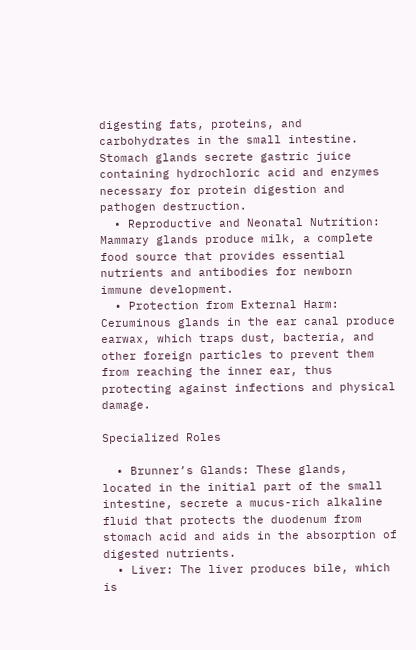digesting fats, proteins, and carbohydrates in the small intestine. Stomach glands secrete gastric juice containing hydrochloric acid and enzymes necessary for protein digestion and pathogen destruction.
  • Reproductive and Neonatal Nutrition: Mammary glands produce milk, a complete food source that provides essential nutrients and antibodies for newborn immune development.
  • Protection from External Harm: Ceruminous glands in the ear canal produce earwax, which traps dust, bacteria, and other foreign particles to prevent them from reaching the inner ear, thus protecting against infections and physical damage.

Specialized Roles

  • Brunner’s Glands: These glands, located in the initial part of the small intestine, secrete a mucus-rich alkaline fluid that protects the duodenum from stomach acid and aids in the absorption of digested nutrients.
  • Liver: The liver produces bile, which is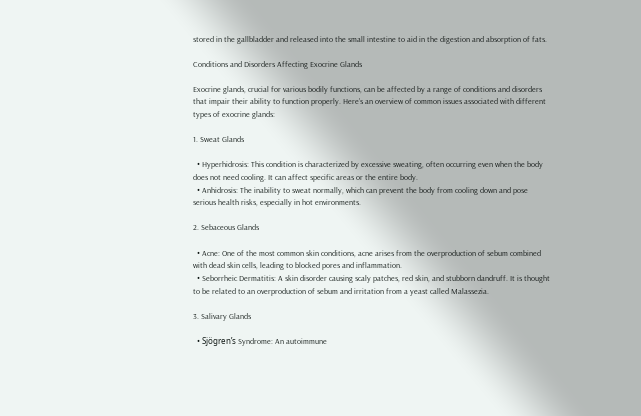stored in the gallbladder and released into the small intestine to aid in the digestion and absorption of fats.

Conditions and Disorders Affecting Exocrine Glands

Exocrine glands, crucial for various bodily functions, can be affected by a range of conditions and disorders that impair their ability to function properly. Here’s an overview of common issues associated with different types of exocrine glands:

1. Sweat Glands

  • Hyperhidrosis: This condition is characterized by excessive sweating, often occurring even when the body does not need cooling. It can affect specific areas or the entire body.
  • Anhidrosis: The inability to sweat normally, which can prevent the body from cooling down and pose serious health risks, especially in hot environments.

2. Sebaceous Glands

  • Acne: One of the most common skin conditions, acne arises from the overproduction of sebum combined with dead skin cells, leading to blocked pores and inflammation.
  • Seborrheic Dermatitis: A skin disorder causing scaly patches, red skin, and stubborn dandruff. It is thought to be related to an overproduction of sebum and irritation from a yeast called Malassezia.

3. Salivary Glands

  • Sjögren’s Syndrome: An autoimmune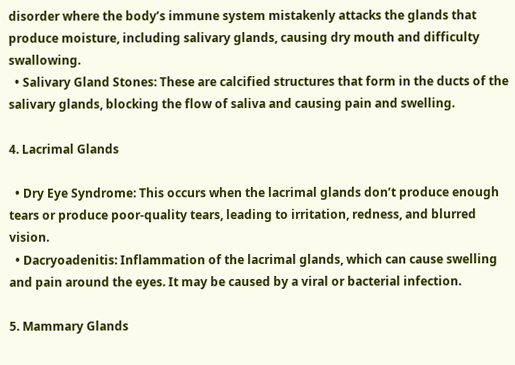disorder where the body’s immune system mistakenly attacks the glands that produce moisture, including salivary glands, causing dry mouth and difficulty swallowing.
  • Salivary Gland Stones: These are calcified structures that form in the ducts of the salivary glands, blocking the flow of saliva and causing pain and swelling.

4. Lacrimal Glands

  • Dry Eye Syndrome: This occurs when the lacrimal glands don’t produce enough tears or produce poor-quality tears, leading to irritation, redness, and blurred vision.
  • Dacryoadenitis: Inflammation of the lacrimal glands, which can cause swelling and pain around the eyes. It may be caused by a viral or bacterial infection.

5. Mammary Glands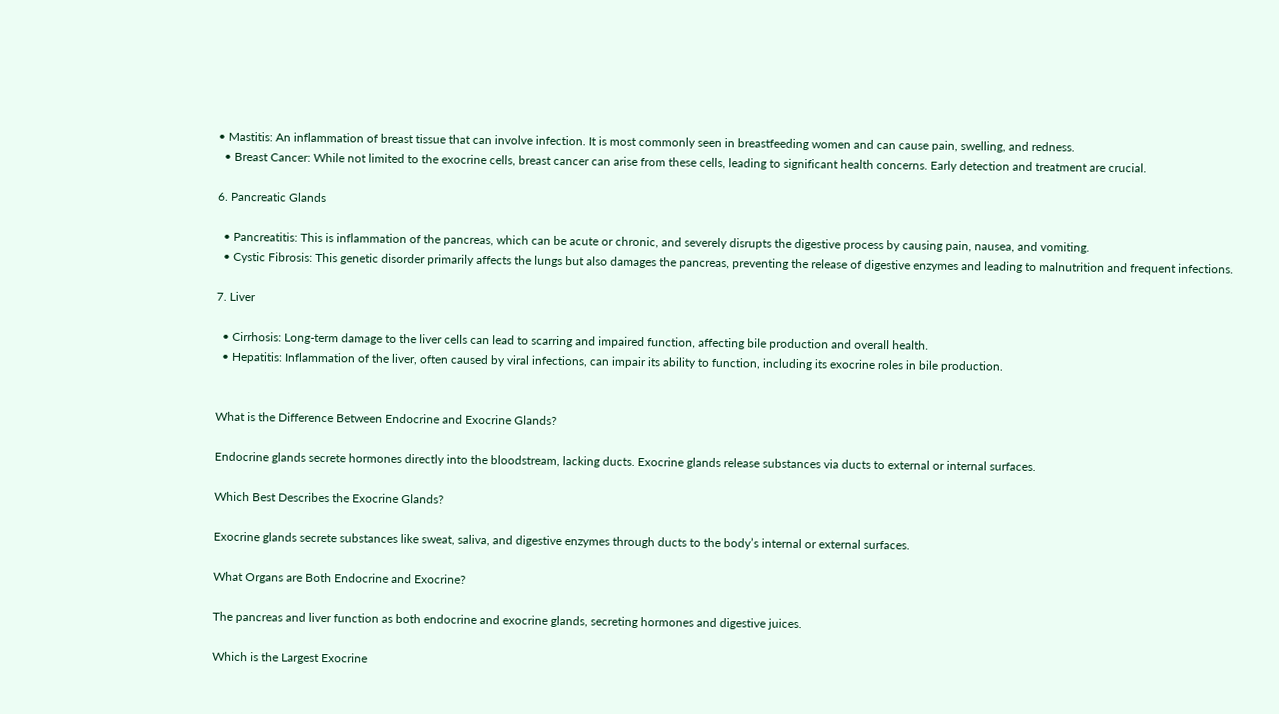• Mastitis: An inflammation of breast tissue that can involve infection. It is most commonly seen in breastfeeding women and can cause pain, swelling, and redness.
  • Breast Cancer: While not limited to the exocrine cells, breast cancer can arise from these cells, leading to significant health concerns. Early detection and treatment are crucial.

6. Pancreatic Glands

  • Pancreatitis: This is inflammation of the pancreas, which can be acute or chronic, and severely disrupts the digestive process by causing pain, nausea, and vomiting.
  • Cystic Fibrosis: This genetic disorder primarily affects the lungs but also damages the pancreas, preventing the release of digestive enzymes and leading to malnutrition and frequent infections.

7. Liver

  • Cirrhosis: Long-term damage to the liver cells can lead to scarring and impaired function, affecting bile production and overall health.
  • Hepatitis: Inflammation of the liver, often caused by viral infections, can impair its ability to function, including its exocrine roles in bile production.


What is the Difference Between Endocrine and Exocrine Glands?

Endocrine glands secrete hormones directly into the bloodstream, lacking ducts. Exocrine glands release substances via ducts to external or internal surfaces.

Which Best Describes the Exocrine Glands?

Exocrine glands secrete substances like sweat, saliva, and digestive enzymes through ducts to the body’s internal or external surfaces.

What Organs are Both Endocrine and Exocrine?

The pancreas and liver function as both endocrine and exocrine glands, secreting hormones and digestive juices.

Which is the Largest Exocrine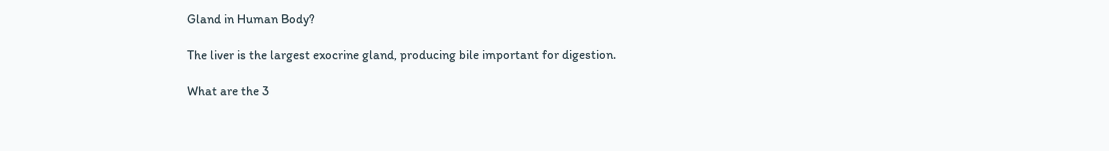Gland in Human Body?

The liver is the largest exocrine gland, producing bile important for digestion.

What are the 3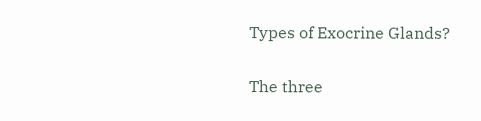Types of Exocrine Glands?

The three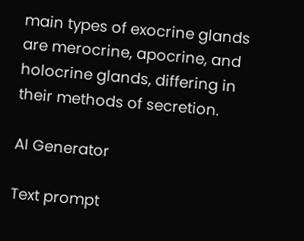main types of exocrine glands are merocrine, apocrine, and holocrine glands, differing in their methods of secretion.

AI Generator

Text prompt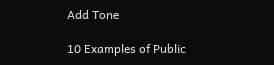Add Tone

10 Examples of Public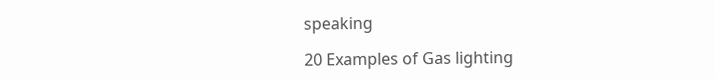speaking

20 Examples of Gas lighting